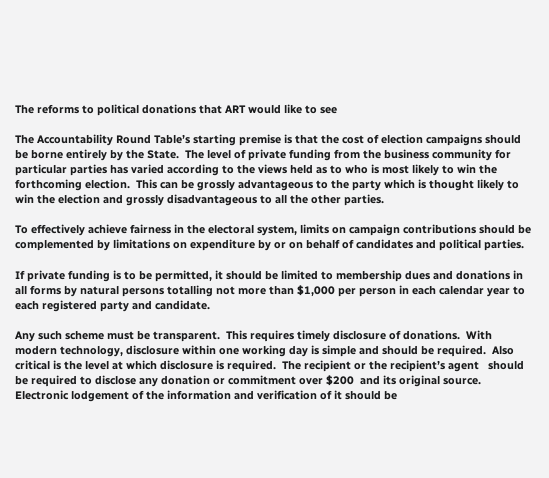The reforms to political donations that ART would like to see

The Accountability Round Table’s starting premise is that the cost of election campaigns should be borne entirely by the State.  The level of private funding from the business community for particular parties has varied according to the views held as to who is most likely to win the forthcoming election.  This can be grossly advantageous to the party which is thought likely to win the election and grossly disadvantageous to all the other parties.

To effectively achieve fairness in the electoral system, limits on campaign contributions should be complemented by limitations on expenditure by or on behalf of candidates and political parties.

If private funding is to be permitted, it should be limited to membership dues and donations in all forms by natural persons totalling not more than $1,000 per person in each calendar year to each registered party and candidate.

Any such scheme must be transparent.  This requires timely disclosure of donations.  With modern technology, disclosure within one working day is simple and should be required.  Also critical is the level at which disclosure is required.  The recipient or the recipient’s agent   should be required to disclose any donation or commitment over $200  and its original source.  Electronic lodgement of the information and verification of it should be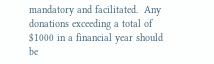mandatory and facilitated.  Any donations exceeding a total of $1000 in a financial year should be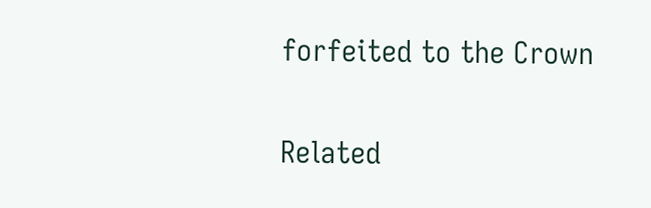forfeited to the Crown

Related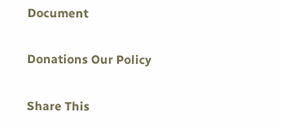Document

Donations Our Policy

Share This